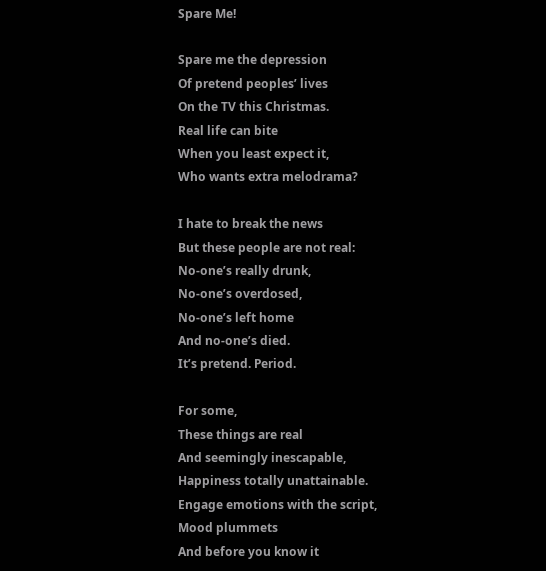Spare Me!

Spare me the depression
Of pretend peoples’ lives
On the TV this Christmas.
Real life can bite
When you least expect it,
Who wants extra melodrama?

I hate to break the news
But these people are not real:
No-one’s really drunk,
No-one’s overdosed,
No-one’s left home
And no-one’s died.
It’s pretend. Period.

For some,
These things are real
And seemingly inescapable,
Happiness totally unattainable.
Engage emotions with the script,
Mood plummets
And before you know it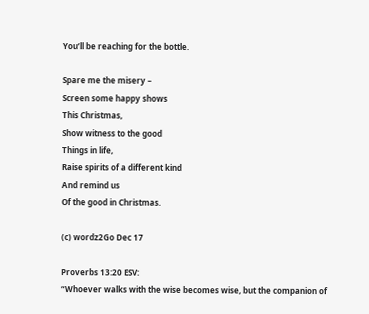You’ll be reaching for the bottle.

Spare me the misery –
Screen some happy shows
This Christmas,
Show witness to the good
Things in life,
Raise spirits of a different kind
And remind us
Of the good in Christmas.

(c) wordz2Go Dec 17

Proverbs 13:20 ESV:
“Whoever walks with the wise becomes wise, but the companion of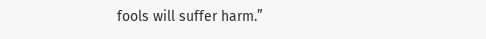fools will suffer harm.”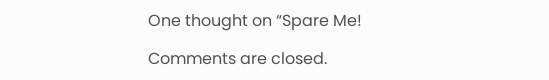One thought on “Spare Me!

Comments are closed.